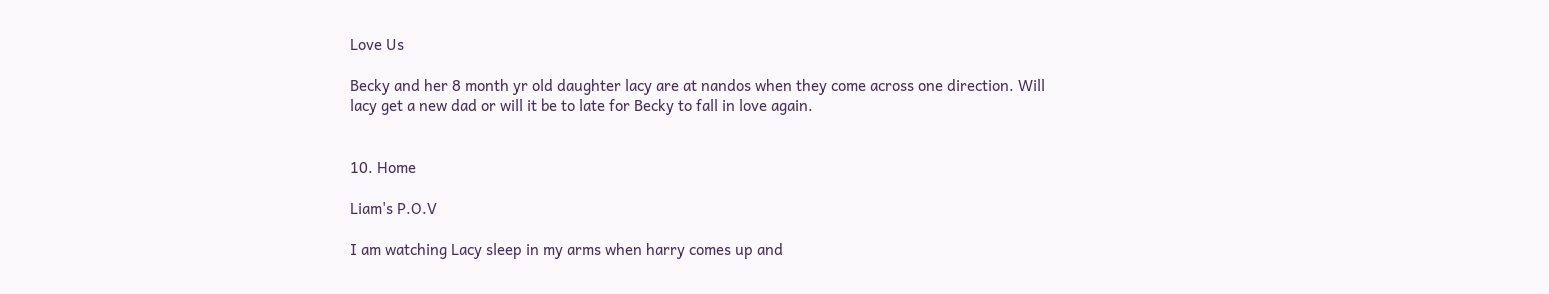Love Us

Becky and her 8 month yr old daughter lacy are at nandos when they come across one direction. Will lacy get a new dad or will it be to late for Becky to fall in love again.


10. Home

Liam's P.O.V

I am watching Lacy sleep in my arms when harry comes up and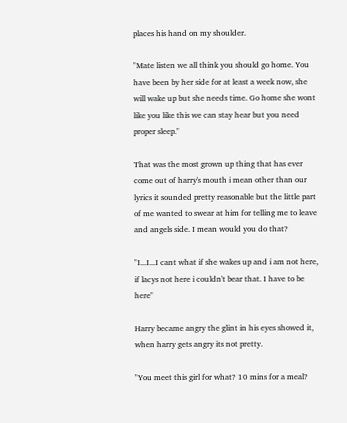places his hand on my shoulder.

"Mate listen we all think you should go home. You have been by her side for at least a week now, she will wake up but she needs time. Go home she wont like you like this we can stay hear but you need proper sleep."

That was the most grown up thing that has ever come out of harry's mouth i mean other than our lyrics it sounded pretty reasonable but the little part of me wanted to swear at him for telling me to leave and angels side. I mean would you do that?

"I...I...I cant what if she wakes up and i am not here, if lacys not here i couldn't bear that. I have to be here"

Harry became angry the glint in his eyes showed it, when harry gets angry its not pretty.

"You meet this girl for what? 10 mins for a meal?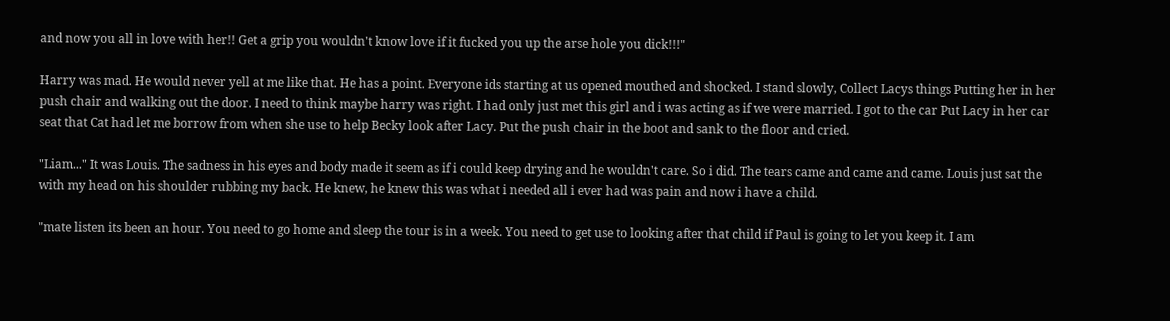and now you all in love with her!! Get a grip you wouldn't know love if it fucked you up the arse hole you dick!!!"

Harry was mad. He would never yell at me like that. He has a point. Everyone ids starting at us opened mouthed and shocked. I stand slowly, Collect Lacys things Putting her in her push chair and walking out the door. I need to think maybe harry was right. I had only just met this girl and i was acting as if we were married. I got to the car Put Lacy in her car seat that Cat had let me borrow from when she use to help Becky look after Lacy. Put the push chair in the boot and sank to the floor and cried.

"Liam..." It was Louis. The sadness in his eyes and body made it seem as if i could keep drying and he wouldn't care. So i did. The tears came and came and came. Louis just sat the with my head on his shoulder rubbing my back. He knew, he knew this was what i needed all i ever had was pain and now i have a child.

"mate listen its been an hour. You need to go home and sleep the tour is in a week. You need to get use to looking after that child if Paul is going to let you keep it. I am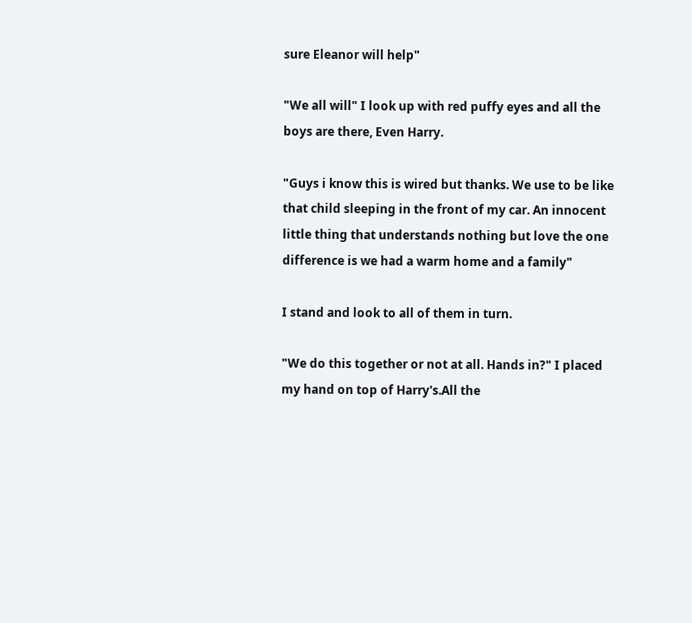sure Eleanor will help"

"We all will" I look up with red puffy eyes and all the boys are there, Even Harry.

"Guys i know this is wired but thanks. We use to be like that child sleeping in the front of my car. An innocent little thing that understands nothing but love the one difference is we had a warm home and a family"

I stand and look to all of them in turn.

"We do this together or not at all. Hands in?" I placed my hand on top of Harry's.All the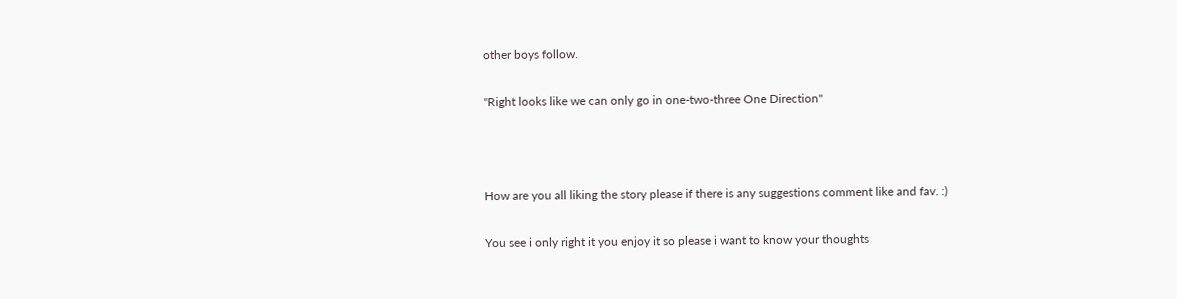other boys follow.

"Right looks like we can only go in one-two-three One Direction"



How are you all liking the story please if there is any suggestions comment like and fav. :)

You see i only right it you enjoy it so please i want to know your thoughts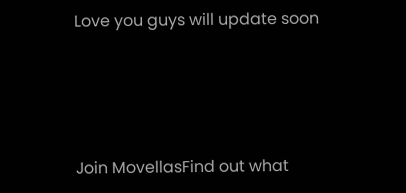Love you guys will update soon




Join MovellasFind out what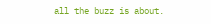all the buzz is about.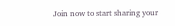Join now to start sharing your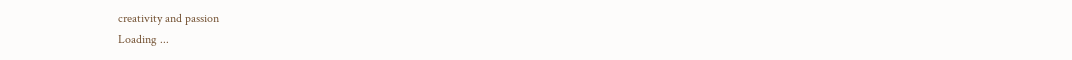creativity and passion
Loading ...